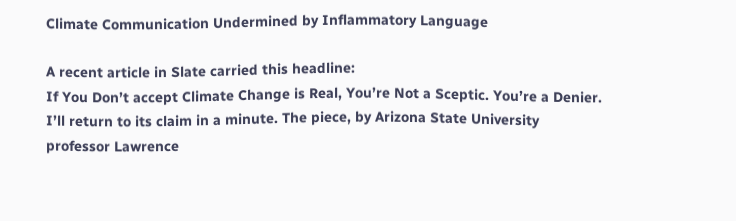Climate Communication Undermined by Inflammatory Language

A recent article in Slate carried this headline:
If You Don’t accept Climate Change is Real, You’re Not a Sceptic. You’re a Denier.
I’ll return to its claim in a minute. The piece, by Arizona State University professor Lawrence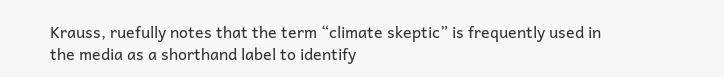Krauss, ruefully notes that the term “climate skeptic” is frequently used in the media as a shorthand label to identify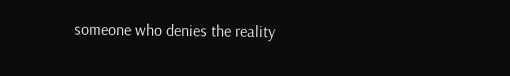someone who denies the reality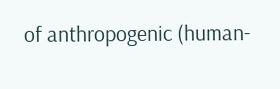of anthropogenic (human-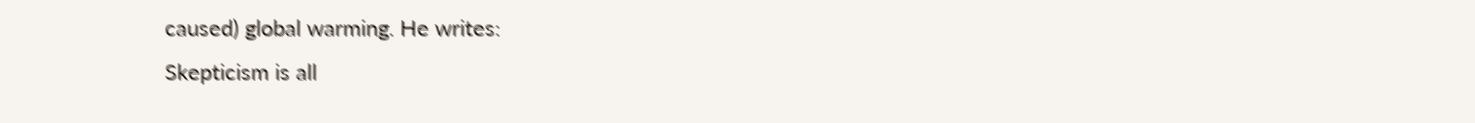caused) global warming. He writes:
Skepticism is all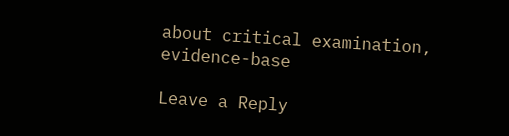about critical examination, evidence-base

Leave a Reply